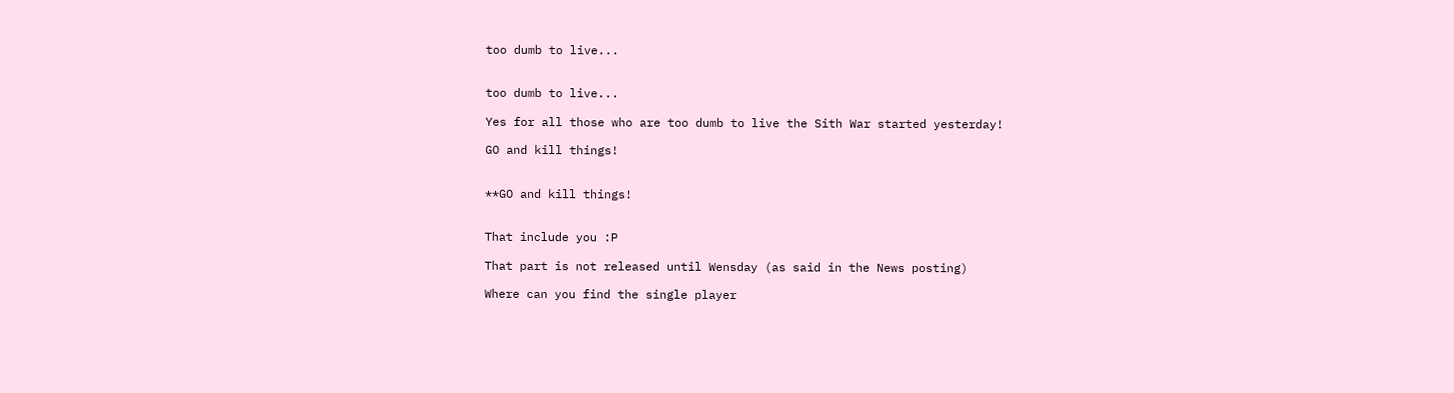too dumb to live...


too dumb to live...

Yes for all those who are too dumb to live the Sith War started yesterday!

GO and kill things!


**GO and kill things!


That include you :P

That part is not released until Wensday (as said in the News posting)

Where can you find the single player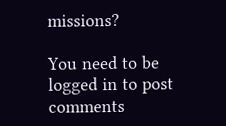missions?

You need to be logged in to post comments